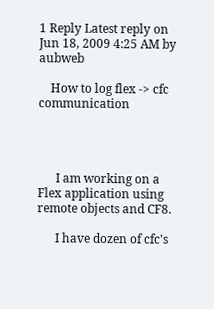1 Reply Latest reply on Jun 18, 2009 4:25 AM by aubweb

    How to log flex -> cfc communication




      I am working on a Flex application using remote objects and CF8.

      I have dozen of cfc's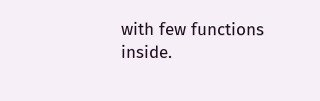with few functions inside.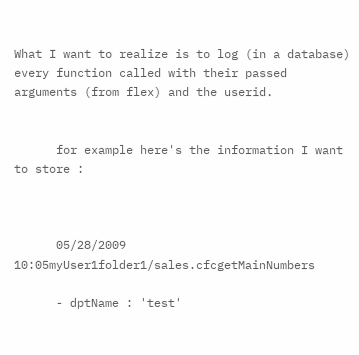What I want to realize is to log (in a database) every function called with their passed arguments (from flex) and the userid.


      for example here's the information I want to store :



      05/28/2009 10:05myUser1folder1/sales.cfcgetMainNumbers

      - dptName : 'test'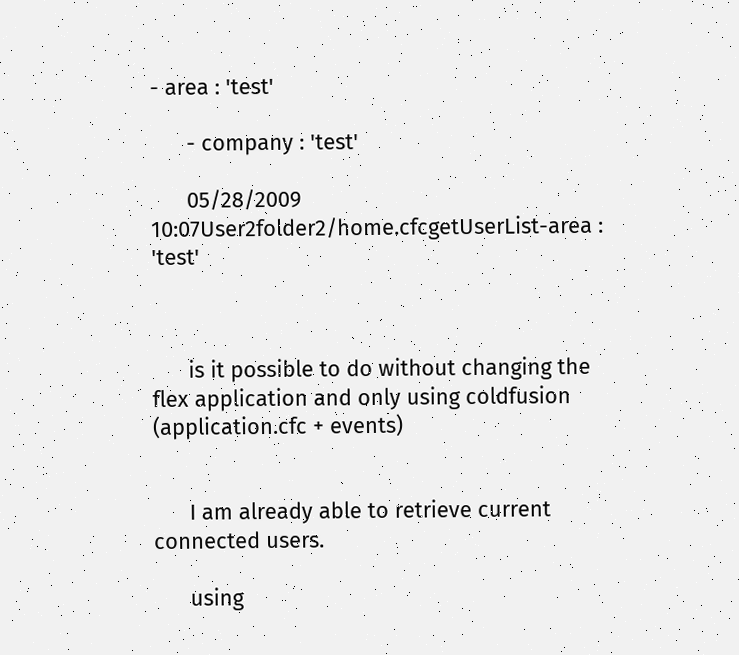- area : 'test'

      - company : 'test'

      05/28/2009 10:07User2folder2/home.cfcgetUserList-area : 'test'



      is it possible to do without changing the flex application and only using coldfusion (application.cfc + events)


      I am already able to retrieve current connected users.

      using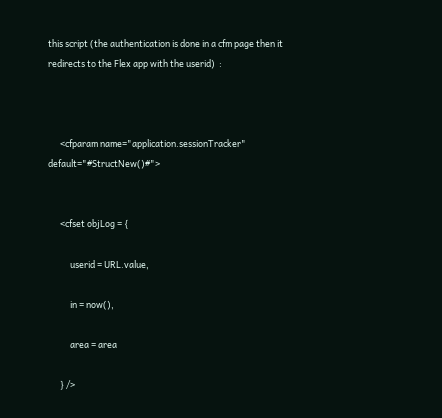this script (the authentication is done in a cfm page then it redirects to the Flex app with the userid)  :



      <cfparam name="application.sessionTracker" default="#StructNew()#">


      <cfset objLog = {

           userid = URL.value,

           in = now(),

           area = area

      } />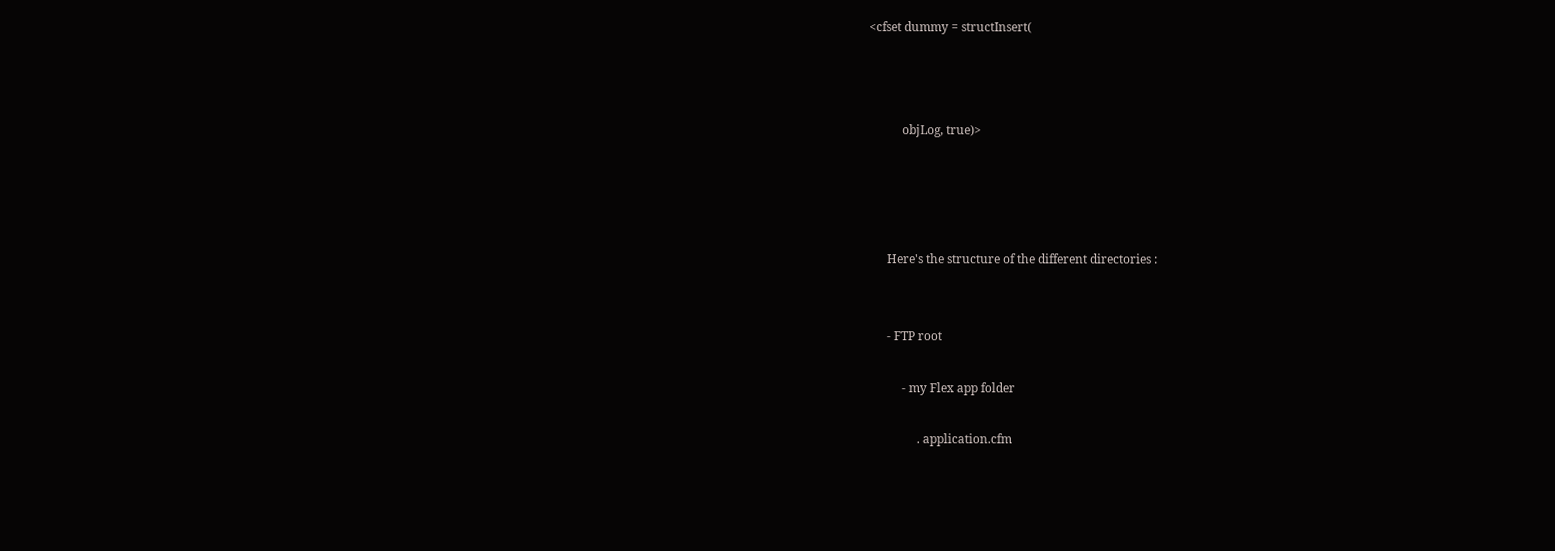<cfset dummy = structInsert(



           objLog, true)>




      Here's the structure of the different directories :


      - FTP root

           - my Flex app folder

                . application.cfm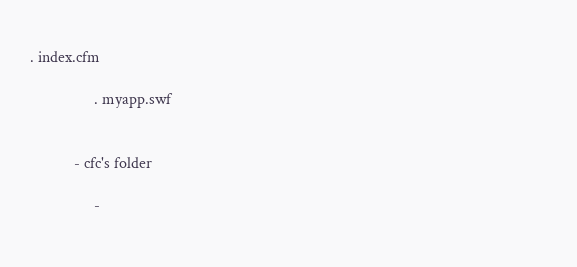. index.cfm

                . myapp.swf


           - cfc's folder

                -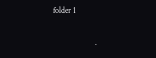folder 1

                     .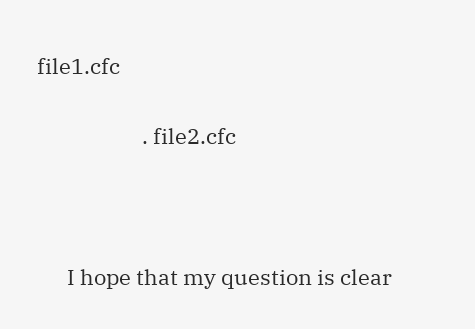file1.cfc

                     . file2.cfc



      I hope that my question is clear